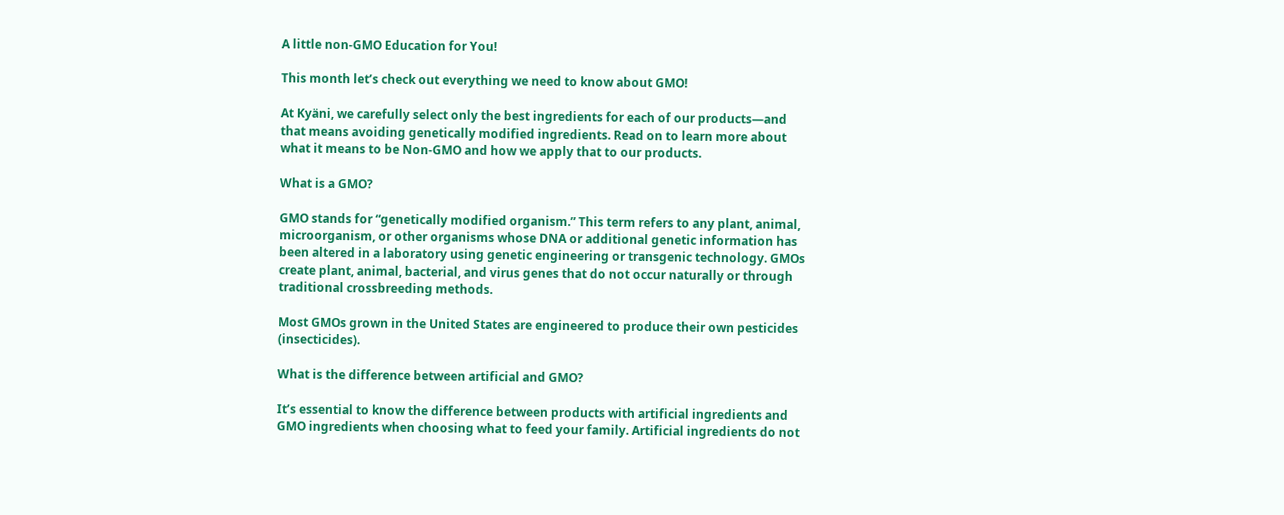A little non-GMO Education for You!

This month let’s check out everything we need to know about GMO!

At Kyäni, we carefully select only the best ingredients for each of our products—and that means avoiding genetically modified ingredients. Read on to learn more about what it means to be Non-GMO and how we apply that to our products.

What is a GMO?

GMO stands for “genetically modified organism.” This term refers to any plant, animal, microorganism, or other organisms whose DNA or additional genetic information has been altered in a laboratory using genetic engineering or transgenic technology. GMOs create plant, animal, bacterial, and virus genes that do not occur naturally or through traditional crossbreeding methods.

Most GMOs grown in the United States are engineered to produce their own pesticides (insecticides).

What is the difference between artificial and GMO?

It’s essential to know the difference between products with artificial ingredients and GMO ingredients when choosing what to feed your family. Artificial ingredients do not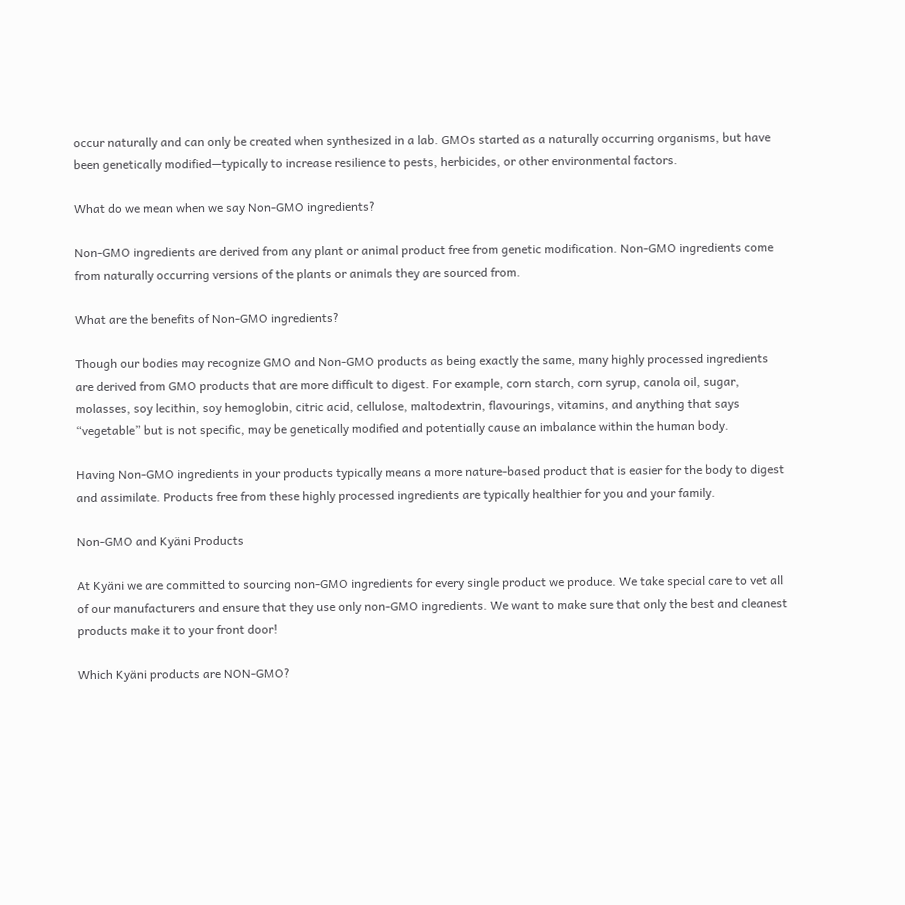occur naturally and can only be created when synthesized in a lab. GMOs started as a naturally occurring organisms, but have been genetically modified—typically to increase resilience to pests, herbicides, or other environmental factors.

What do we mean when we say Non-GMO ingredients?

Non-GMO ingredients are derived from any plant or animal product free from genetic modification. Non-GMO ingredients come from naturally occurring versions of the plants or animals they are sourced from.

What are the benefits of Non-GMO ingredients?

Though our bodies may recognize GMO and Non-GMO products as being exactly the same, many highly processed ingredients are derived from GMO products that are more difficult to digest. For example, corn starch, corn syrup, canola oil, sugar, molasses, soy lecithin, soy hemoglobin, citric acid, cellulose, maltodextrin, flavourings, vitamins, and anything that says “vegetable” but is not specific, may be genetically modified and potentially cause an imbalance within the human body.

Having Non-GMO ingredients in your products typically means a more nature-based product that is easier for the body to digest and assimilate. Products free from these highly processed ingredients are typically healthier for you and your family.

Non-GMO and Kyäni Products

At Kyäni we are committed to sourcing non-GMO ingredients for every single product we produce. We take special care to vet all of our manufacturers and ensure that they use only non-GMO ingredients. We want to make sure that only the best and cleanest products make it to your front door!

Which Kyäni products are NON-GMO?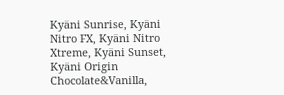Kyäni Sunrise, Kyäni Nitro FX, Kyäni Nitro Xtreme, Kyäni Sunset, Kyäni Origin Chocolate&Vanilla,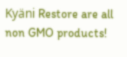Kyäni Restore are all non GMO products!